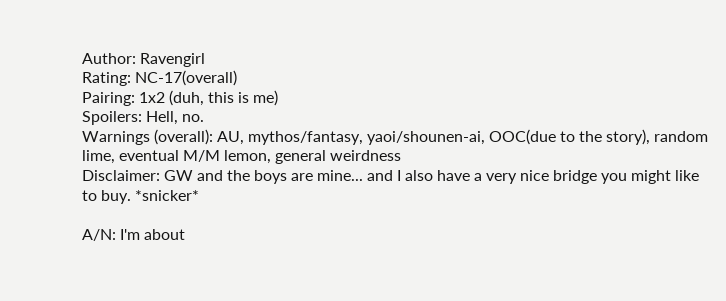Author: Ravengirl
Rating: NC-17(overall)
Pairing: 1x2 (duh, this is me)
Spoilers: Hell, no.
Warnings (overall): AU, mythos/fantasy, yaoi/shounen-ai, OOC(due to the story), random lime, eventual M/M lemon, general weirdness
Disclaimer: GW and the boys are mine... and I also have a very nice bridge you might like to buy. *snicker*

A/N: I'm about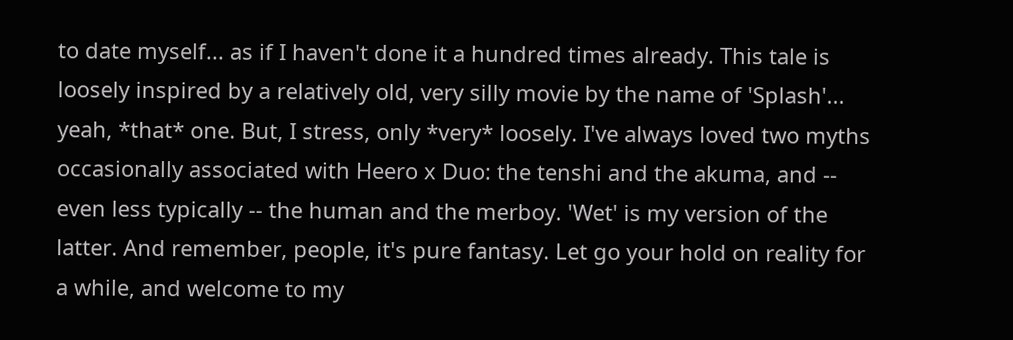to date myself... as if I haven't done it a hundred times already. This tale is loosely inspired by a relatively old, very silly movie by the name of 'Splash'... yeah, *that* one. But, I stress, only *very* loosely. I've always loved two myths occasionally associated with Heero x Duo: the tenshi and the akuma, and -- even less typically -- the human and the merboy. 'Wet' is my version of the latter. And remember, people, it's pure fantasy. Let go your hold on reality for a while, and welcome to my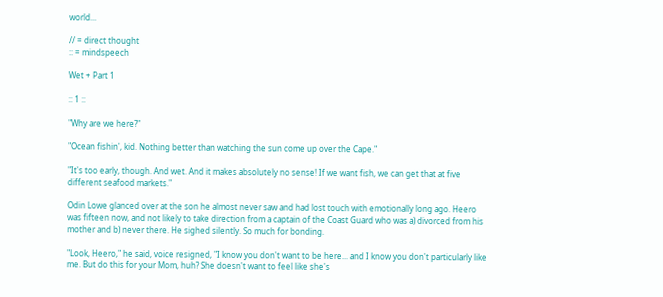world...

// = direct thought
:: = mindspeech

Wet + Part 1

:: 1 ::

"Why are we here?"

"Ocean fishin', kid. Nothing better than watching the sun come up over the Cape."

"It's too early, though. And wet. And it makes absolutely no sense! If we want fish, we can get that at five different seafood markets."

Odin Lowe glanced over at the son he almost never saw and had lost touch with emotionally long ago. Heero was fifteen now, and not likely to take direction from a captain of the Coast Guard who was a) divorced from his mother and b) never there. He sighed silently. So much for bonding.

"Look, Heero," he said, voice resigned, "I know you don't want to be here... and I know you don't particularly like me. But do this for your Mom, huh? She doesn't want to feel like she's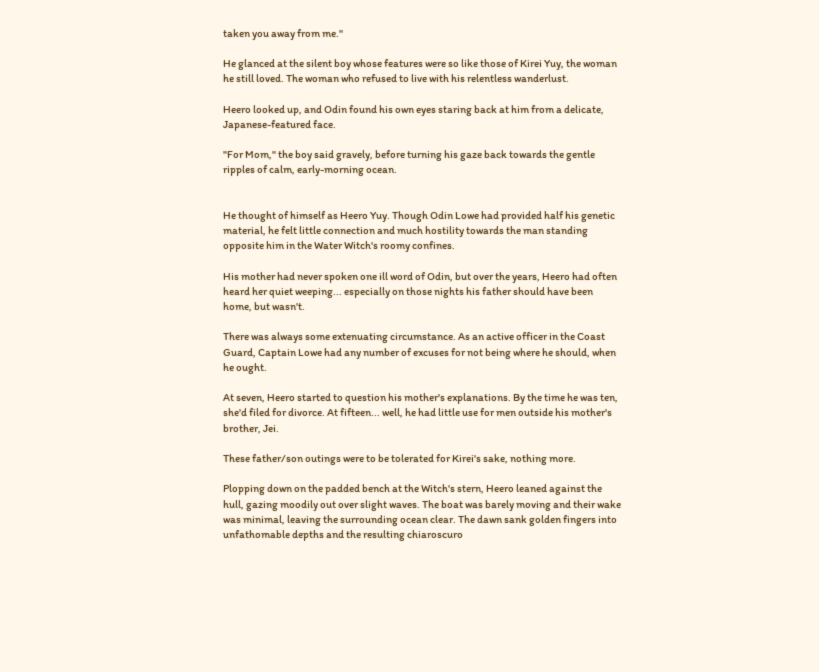taken you away from me."

He glanced at the silent boy whose features were so like those of Kirei Yuy, the woman he still loved. The woman who refused to live with his relentless wanderlust.

Heero looked up, and Odin found his own eyes staring back at him from a delicate, Japanese-featured face.

"For Mom," the boy said gravely, before turning his gaze back towards the gentle ripples of calm, early-morning ocean.


He thought of himself as Heero Yuy. Though Odin Lowe had provided half his genetic material, he felt little connection and much hostility towards the man standing opposite him in the Water Witch's roomy confines.

His mother had never spoken one ill word of Odin, but over the years, Heero had often heard her quiet weeping... especially on those nights his father should have been home, but wasn't.

There was always some extenuating circumstance. As an active officer in the Coast Guard, Captain Lowe had any number of excuses for not being where he should, when he ought.

At seven, Heero started to question his mother's explanations. By the time he was ten, she'd filed for divorce. At fifteen... well, he had little use for men outside his mother's brother, Jei.

These father/son outings were to be tolerated for Kirei's sake, nothing more.

Plopping down on the padded bench at the Witch's stern, Heero leaned against the hull, gazing moodily out over slight waves. The boat was barely moving and their wake was minimal, leaving the surrounding ocean clear. The dawn sank golden fingers into unfathomable depths and the resulting chiaroscuro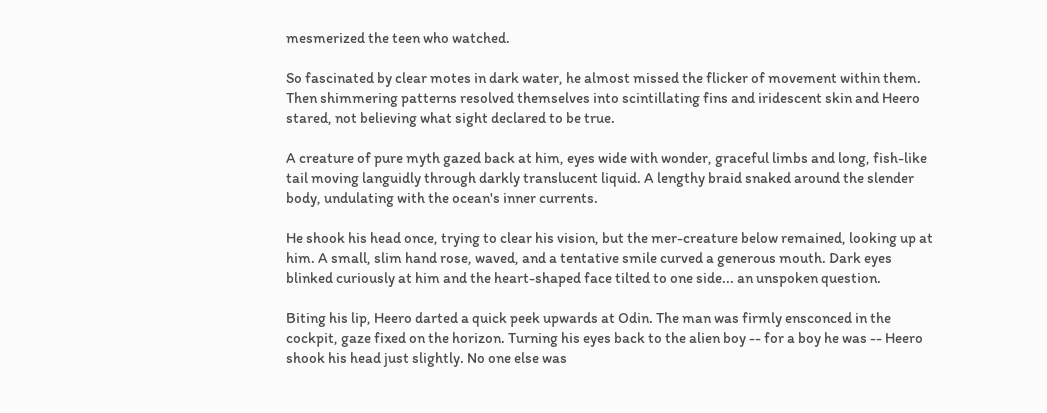mesmerized the teen who watched.

So fascinated by clear motes in dark water, he almost missed the flicker of movement within them. Then shimmering patterns resolved themselves into scintillating fins and iridescent skin and Heero stared, not believing what sight declared to be true.

A creature of pure myth gazed back at him, eyes wide with wonder, graceful limbs and long, fish-like tail moving languidly through darkly translucent liquid. A lengthy braid snaked around the slender body, undulating with the ocean's inner currents.

He shook his head once, trying to clear his vision, but the mer-creature below remained, looking up at him. A small, slim hand rose, waved, and a tentative smile curved a generous mouth. Dark eyes blinked curiously at him and the heart-shaped face tilted to one side... an unspoken question.

Biting his lip, Heero darted a quick peek upwards at Odin. The man was firmly ensconced in the cockpit, gaze fixed on the horizon. Turning his eyes back to the alien boy -- for a boy he was -- Heero shook his head just slightly. No one else was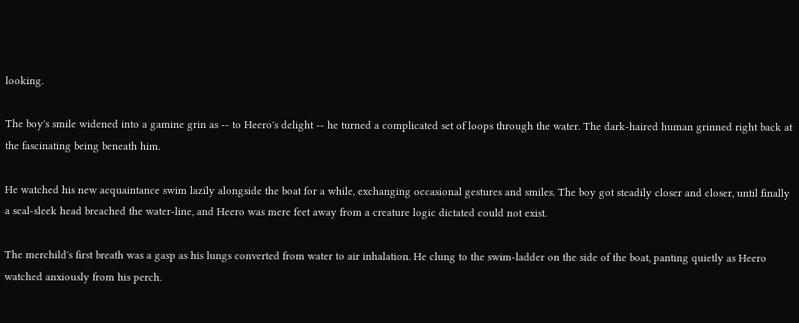looking.

The boy's smile widened into a gamine grin as -- to Heero's delight -- he turned a complicated set of loops through the water. The dark-haired human grinned right back at the fascinating being beneath him.

He watched his new acquaintance swim lazily alongside the boat for a while, exchanging occasional gestures and smiles. The boy got steadily closer and closer, until finally a seal-sleek head breached the water-line, and Heero was mere feet away from a creature logic dictated could not exist.

The merchild's first breath was a gasp as his lungs converted from water to air inhalation. He clung to the swim-ladder on the side of the boat, panting quietly as Heero watched anxiously from his perch.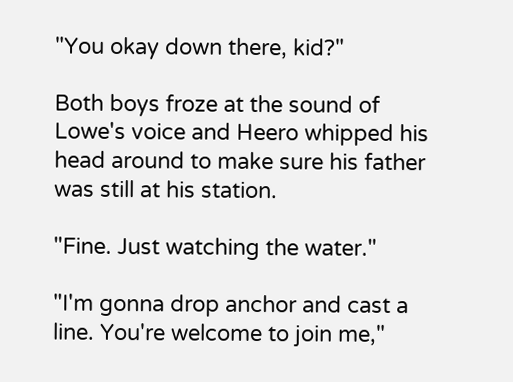"You okay down there, kid?"

Both boys froze at the sound of Lowe's voice and Heero whipped his head around to make sure his father was still at his station.

"Fine. Just watching the water."

"I'm gonna drop anchor and cast a line. You're welcome to join me,"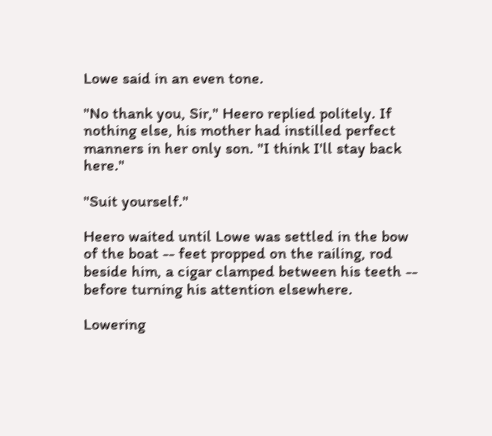Lowe said in an even tone.

"No thank you, Sir," Heero replied politely. If nothing else, his mother had instilled perfect manners in her only son. "I think I'll stay back here."

"Suit yourself."

Heero waited until Lowe was settled in the bow of the boat -- feet propped on the railing, rod beside him, a cigar clamped between his teeth -- before turning his attention elsewhere.

Lowering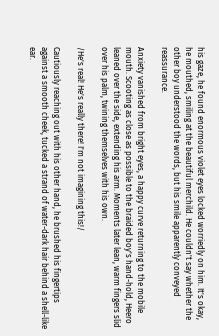his gaze, he found enormous violet eyes locked worriedly on him. It's okay, he mouthed, smiling at the beautiful merchild. He couldn't say whether the other boy understood the words, but his smile apparently conveyed reassurance.

Anxiety vanished from bright eyes, a happy curve returning to the mobile mouth. Scooting as close as possible to the braided boy's hand-hold, Heero leaned over the side, extending his arm. Moments later lean, warm fingers slid over his palm, twining themselves with his own.

/He's real! He's really there! I'm not imagining this!/

Cautiously reaching out with his other hand, he brushed his fingertips against a smooth cheek, tucked a strand of water-dark hair behind a shell-like ear.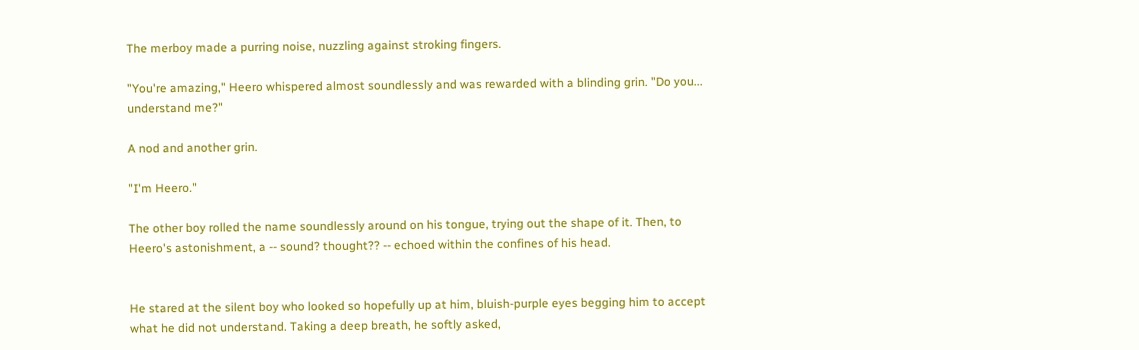The merboy made a purring noise, nuzzling against stroking fingers.

"You're amazing," Heero whispered almost soundlessly and was rewarded with a blinding grin. "Do you... understand me?"

A nod and another grin.

"I'm Heero."

The other boy rolled the name soundlessly around on his tongue, trying out the shape of it. Then, to Heero's astonishment, a -- sound? thought?? -- echoed within the confines of his head.


He stared at the silent boy who looked so hopefully up at him, bluish-purple eyes begging him to accept what he did not understand. Taking a deep breath, he softly asked,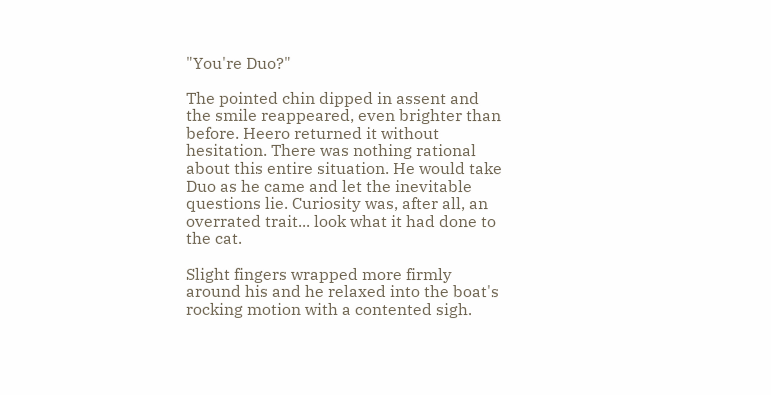"You're Duo?"

The pointed chin dipped in assent and the smile reappeared, even brighter than before. Heero returned it without hesitation. There was nothing rational about this entire situation. He would take Duo as he came and let the inevitable questions lie. Curiosity was, after all, an overrated trait... look what it had done to the cat.

Slight fingers wrapped more firmly around his and he relaxed into the boat's rocking motion with a contented sigh.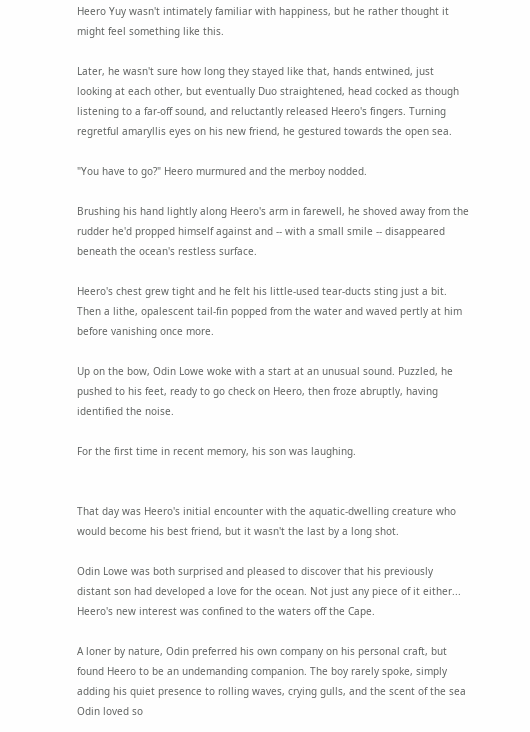Heero Yuy wasn't intimately familiar with happiness, but he rather thought it might feel something like this.

Later, he wasn't sure how long they stayed like that, hands entwined, just looking at each other, but eventually Duo straightened, head cocked as though listening to a far-off sound, and reluctantly released Heero's fingers. Turning regretful amaryllis eyes on his new friend, he gestured towards the open sea.

"You have to go?" Heero murmured and the merboy nodded.

Brushing his hand lightly along Heero's arm in farewell, he shoved away from the rudder he'd propped himself against and -- with a small smile -- disappeared beneath the ocean's restless surface.

Heero's chest grew tight and he felt his little-used tear-ducts sting just a bit. Then a lithe, opalescent tail-fin popped from the water and waved pertly at him before vanishing once more.

Up on the bow, Odin Lowe woke with a start at an unusual sound. Puzzled, he pushed to his feet, ready to go check on Heero, then froze abruptly, having identified the noise.

For the first time in recent memory, his son was laughing.


That day was Heero's initial encounter with the aquatic-dwelling creature who would become his best friend, but it wasn't the last by a long shot.

Odin Lowe was both surprised and pleased to discover that his previously distant son had developed a love for the ocean. Not just any piece of it either... Heero's new interest was confined to the waters off the Cape.

A loner by nature, Odin preferred his own company on his personal craft, but found Heero to be an undemanding companion. The boy rarely spoke, simply adding his quiet presence to rolling waves, crying gulls, and the scent of the sea Odin loved so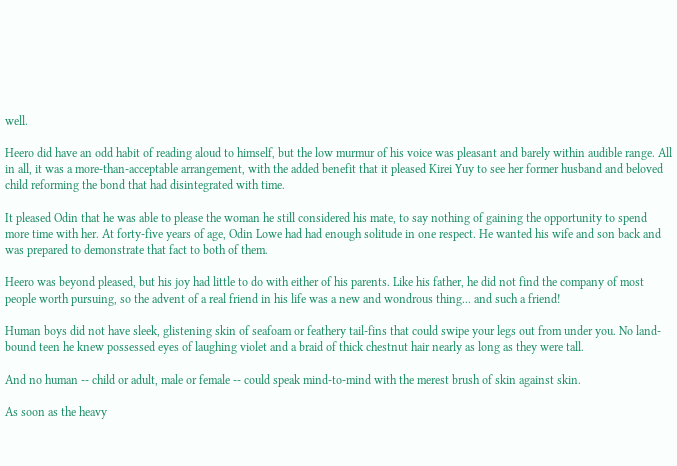well.

Heero did have an odd habit of reading aloud to himself, but the low murmur of his voice was pleasant and barely within audible range. All in all, it was a more-than-acceptable arrangement, with the added benefit that it pleased Kirei Yuy to see her former husband and beloved child reforming the bond that had disintegrated with time.

It pleased Odin that he was able to please the woman he still considered his mate, to say nothing of gaining the opportunity to spend more time with her. At forty-five years of age, Odin Lowe had had enough solitude in one respect. He wanted his wife and son back and was prepared to demonstrate that fact to both of them.

Heero was beyond pleased, but his joy had little to do with either of his parents. Like his father, he did not find the company of most people worth pursuing, so the advent of a real friend in his life was a new and wondrous thing... and such a friend!

Human boys did not have sleek, glistening skin of seafoam or feathery tail-fins that could swipe your legs out from under you. No land-bound teen he knew possessed eyes of laughing violet and a braid of thick chestnut hair nearly as long as they were tall.

And no human -- child or adult, male or female -- could speak mind-to-mind with the merest brush of skin against skin.

As soon as the heavy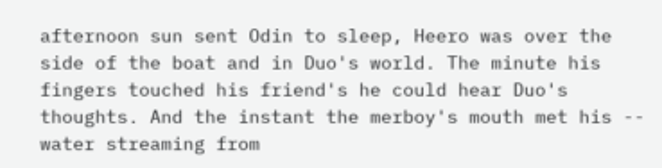afternoon sun sent Odin to sleep, Heero was over the side of the boat and in Duo's world. The minute his fingers touched his friend's he could hear Duo's thoughts. And the instant the merboy's mouth met his -- water streaming from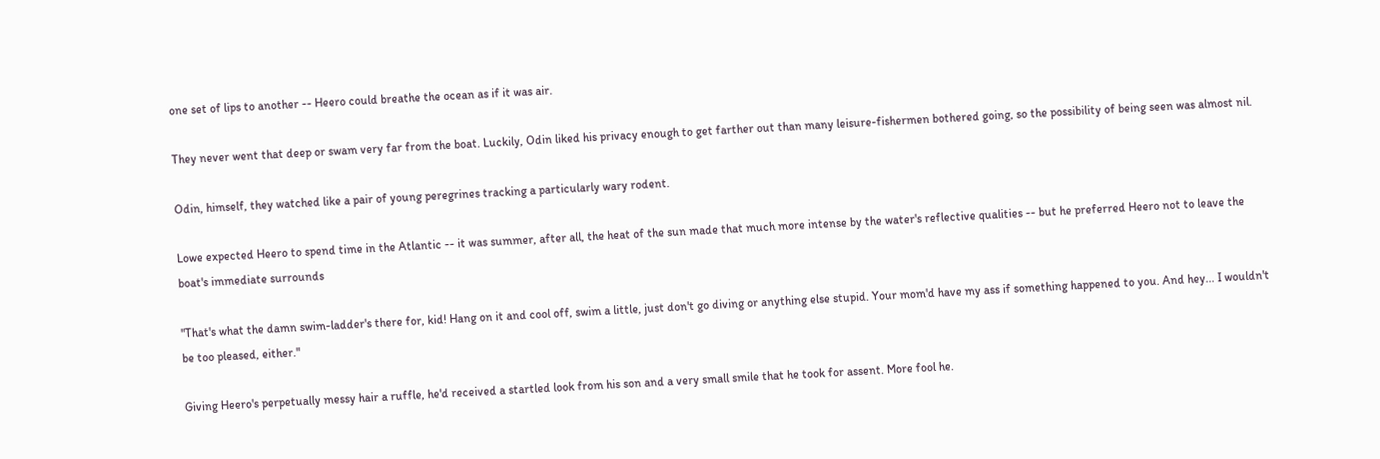one set of lips to another -- Heero could breathe the ocean as if it was air.

They never went that deep or swam very far from the boat. Luckily, Odin liked his privacy enough to get farther out than many leisure-fishermen bothered going, so the possibility of being seen was almost nil.

Odin, himself, they watched like a pair of young peregrines tracking a particularly wary rodent.

Lowe expected Heero to spend time in the Atlantic -- it was summer, after all, the heat of the sun made that much more intense by the water's reflective qualities -- but he preferred Heero not to leave the boat's immediate surrounds

"That's what the damn swim-ladder's there for, kid! Hang on it and cool off, swim a little, just don't go diving or anything else stupid. Your mom'd have my ass if something happened to you. And hey... I wouldn't be too pleased, either."

Giving Heero's perpetually messy hair a ruffle, he'd received a startled look from his son and a very small smile that he took for assent. More fool he.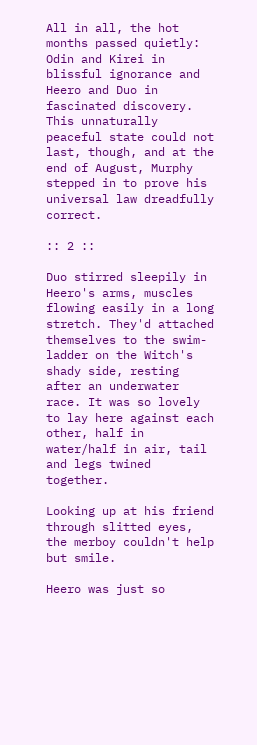All in all, the hot months passed quietly: Odin and Kirei in blissful ignorance and Heero and Duo in fascinated discovery. This unnaturally peaceful state could not last, though, and at the end of August, Murphy stepped in to prove his universal law dreadfully correct.

:: 2 ::

Duo stirred sleepily in Heero's arms, muscles flowing easily in a long stretch. They'd attached themselves to the swim-ladder on the Witch's shady side, resting after an underwater race. It was so lovely to lay here against each other, half in water/half in air, tail and legs twined together.

Looking up at his friend through slitted eyes, the merboy couldn't help but smile.

Heero was just so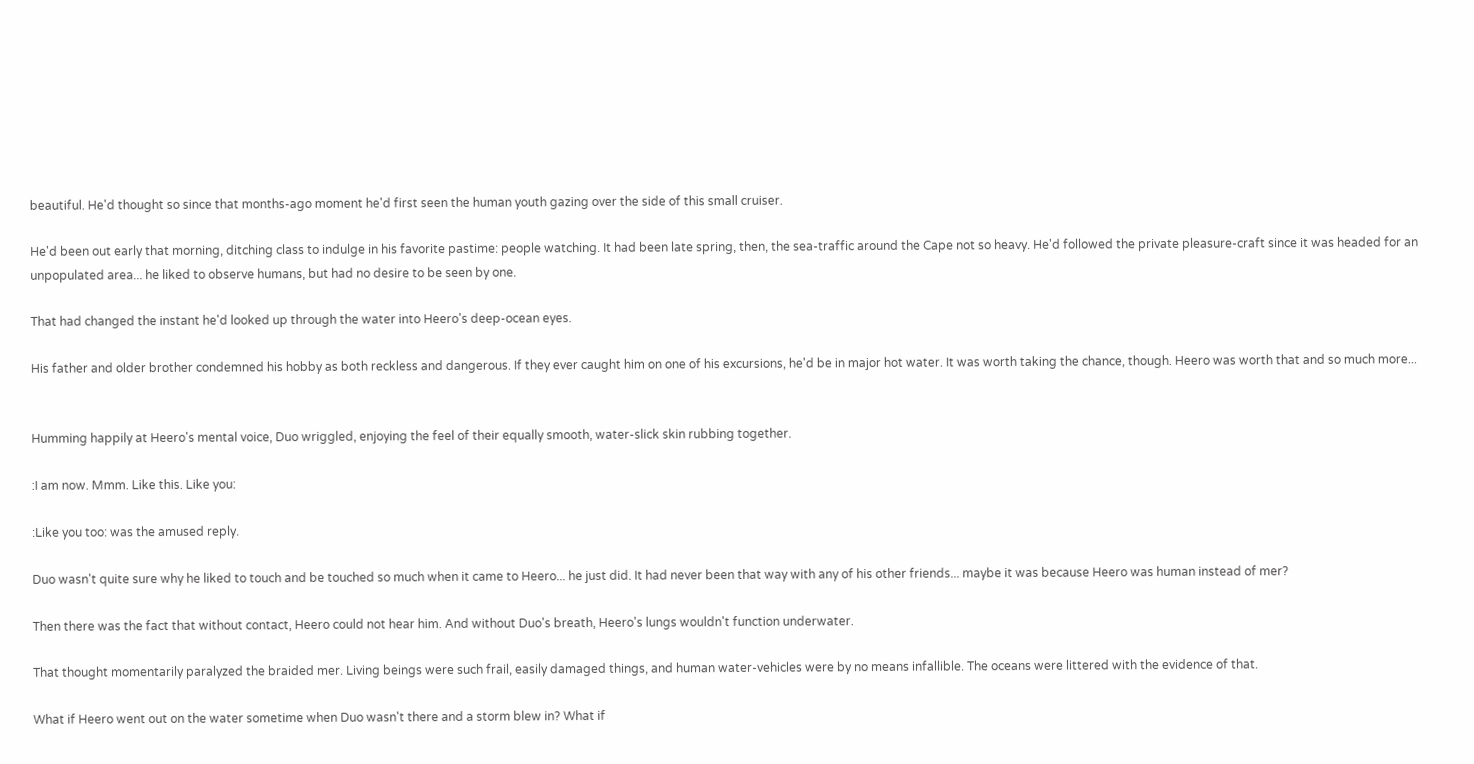beautiful. He'd thought so since that months-ago moment he'd first seen the human youth gazing over the side of this small cruiser.

He'd been out early that morning, ditching class to indulge in his favorite pastime: people watching. It had been late spring, then, the sea-traffic around the Cape not so heavy. He'd followed the private pleasure-craft since it was headed for an unpopulated area... he liked to observe humans, but had no desire to be seen by one.

That had changed the instant he'd looked up through the water into Heero's deep-ocean eyes.

His father and older brother condemned his hobby as both reckless and dangerous. If they ever caught him on one of his excursions, he'd be in major hot water. It was worth taking the chance, though. Heero was worth that and so much more...


Humming happily at Heero's mental voice, Duo wriggled, enjoying the feel of their equally smooth, water-slick skin rubbing together.

:I am now. Mmm. Like this. Like you:

:Like you too: was the amused reply.

Duo wasn't quite sure why he liked to touch and be touched so much when it came to Heero... he just did. It had never been that way with any of his other friends... maybe it was because Heero was human instead of mer?

Then there was the fact that without contact, Heero could not hear him. And without Duo's breath, Heero's lungs wouldn't function underwater.

That thought momentarily paralyzed the braided mer. Living beings were such frail, easily damaged things, and human water-vehicles were by no means infallible. The oceans were littered with the evidence of that.

What if Heero went out on the water sometime when Duo wasn't there and a storm blew in? What if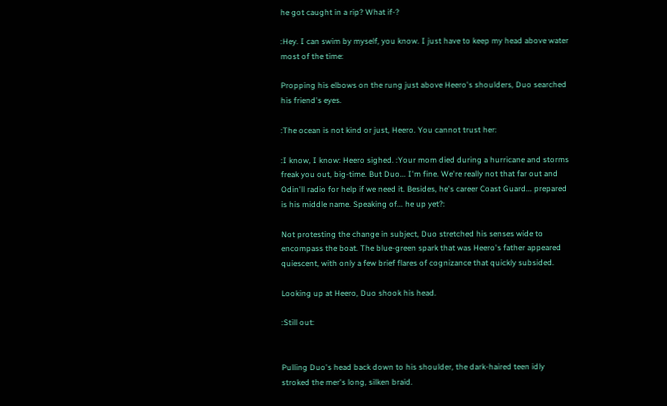he got caught in a rip? What if-?

:Hey. I can swim by myself, you know. I just have to keep my head above water most of the time:

Propping his elbows on the rung just above Heero's shoulders, Duo searched his friend's eyes.

:The ocean is not kind or just, Heero. You cannot trust her:

:I know, I know: Heero sighed. :Your mom died during a hurricane and storms freak you out, big-time. But Duo... I'm fine. We're really not that far out and Odin'll radio for help if we need it. Besides, he's career Coast Guard... prepared is his middle name. Speaking of... he up yet?:

Not protesting the change in subject, Duo stretched his senses wide to encompass the boat. The blue-green spark that was Heero's father appeared quiescent, with only a few brief flares of cognizance that quickly subsided.

Looking up at Heero, Duo shook his head.

:Still out:


Pulling Duo's head back down to his shoulder, the dark-haired teen idly stroked the mer's long, silken braid.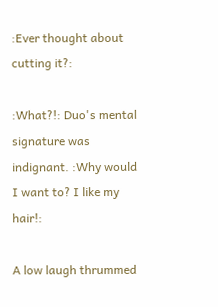:Ever thought about cutting it?:

:What?!: Duo's mental signature was indignant. :Why would I want to? I like my hair!:

A low laugh thrummed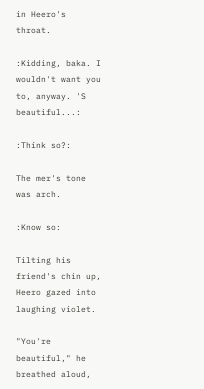in Heero's throat.

:Kidding, baka. I wouldn't want you to, anyway. 'S beautiful...:

:Think so?:

The mer's tone was arch.

:Know so:

Tilting his friend's chin up, Heero gazed into laughing violet.

"You're beautiful," he breathed aloud,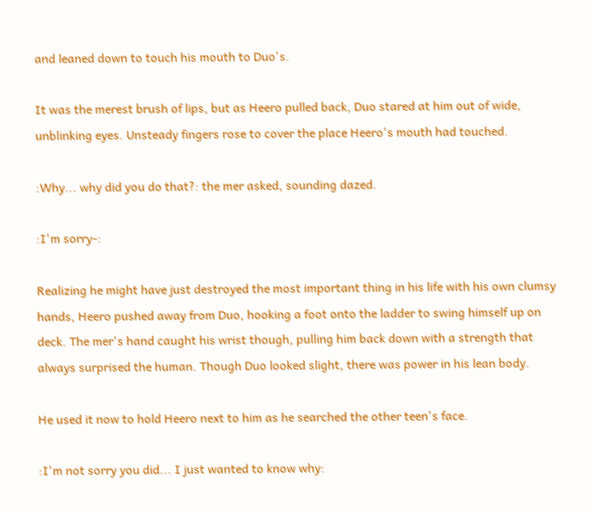and leaned down to touch his mouth to Duo's.

It was the merest brush of lips, but as Heero pulled back, Duo stared at him out of wide, unblinking eyes. Unsteady fingers rose to cover the place Heero's mouth had touched.

:Why... why did you do that?: the mer asked, sounding dazed.

:I'm sorry-:

Realizing he might have just destroyed the most important thing in his life with his own clumsy hands, Heero pushed away from Duo, hooking a foot onto the ladder to swing himself up on deck. The mer's hand caught his wrist though, pulling him back down with a strength that always surprised the human. Though Duo looked slight, there was power in his lean body.

He used it now to hold Heero next to him as he searched the other teen's face.

:I'm not sorry you did... I just wanted to know why: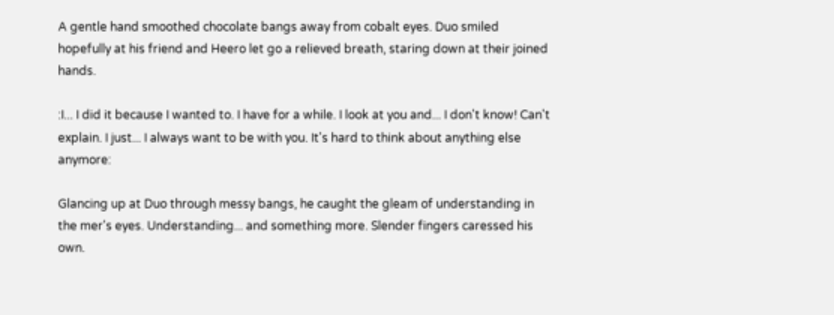A gentle hand smoothed chocolate bangs away from cobalt eyes. Duo smiled hopefully at his friend and Heero let go a relieved breath, staring down at their joined hands.

:I... I did it because I wanted to. I have for a while. I look at you and... I don't know! Can't explain. I just... I always want to be with you. It's hard to think about anything else anymore:

Glancing up at Duo through messy bangs, he caught the gleam of understanding in the mer's eyes. Understanding... and something more. Slender fingers caressed his own.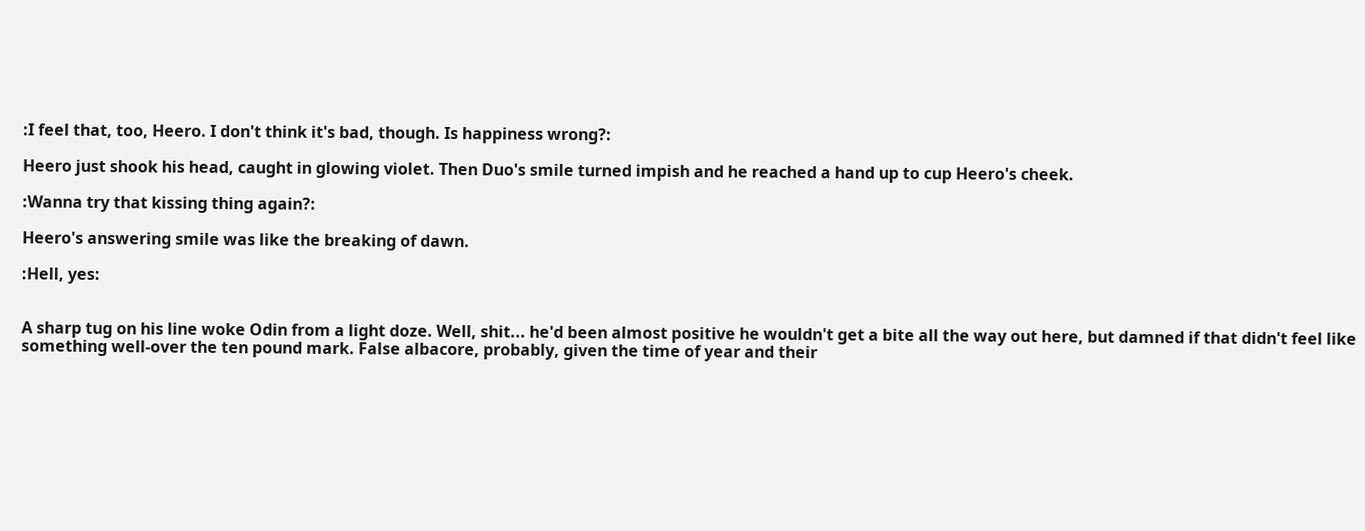:I feel that, too, Heero. I don't think it's bad, though. Is happiness wrong?:

Heero just shook his head, caught in glowing violet. Then Duo's smile turned impish and he reached a hand up to cup Heero's cheek.

:Wanna try that kissing thing again?:

Heero's answering smile was like the breaking of dawn.

:Hell, yes:


A sharp tug on his line woke Odin from a light doze. Well, shit... he'd been almost positive he wouldn't get a bite all the way out here, but damned if that didn't feel like something well-over the ten pound mark. False albacore, probably, given the time of year and their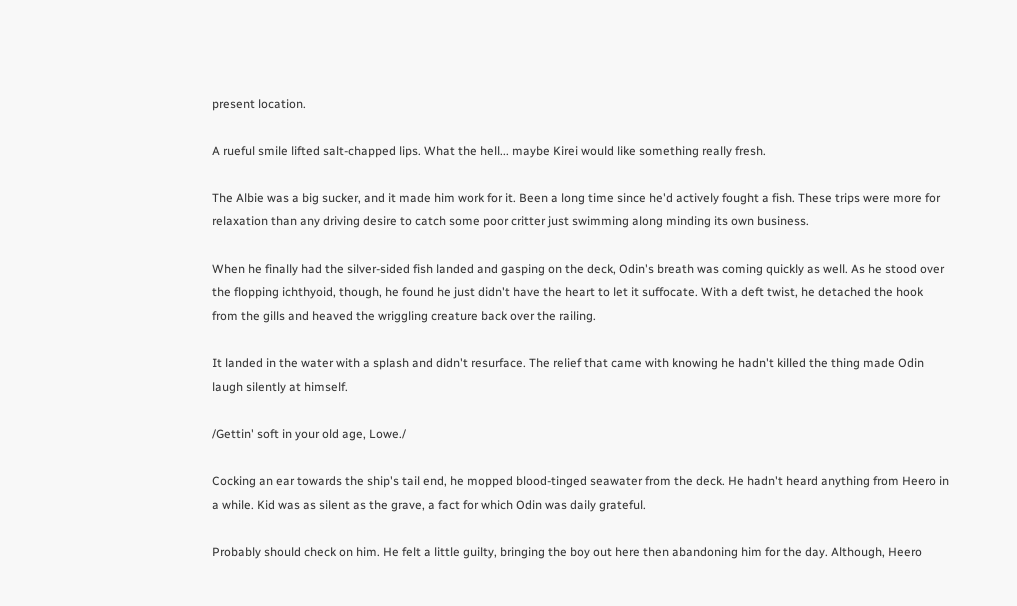present location.

A rueful smile lifted salt-chapped lips. What the hell... maybe Kirei would like something really fresh.

The Albie was a big sucker, and it made him work for it. Been a long time since he'd actively fought a fish. These trips were more for relaxation than any driving desire to catch some poor critter just swimming along minding its own business.

When he finally had the silver-sided fish landed and gasping on the deck, Odin's breath was coming quickly as well. As he stood over the flopping ichthyoid, though, he found he just didn't have the heart to let it suffocate. With a deft twist, he detached the hook from the gills and heaved the wriggling creature back over the railing.

It landed in the water with a splash and didn't resurface. The relief that came with knowing he hadn't killed the thing made Odin laugh silently at himself.

/Gettin' soft in your old age, Lowe./

Cocking an ear towards the ship's tail end, he mopped blood-tinged seawater from the deck. He hadn't heard anything from Heero in a while. Kid was as silent as the grave, a fact for which Odin was daily grateful.

Probably should check on him. He felt a little guilty, bringing the boy out here then abandoning him for the day. Although, Heero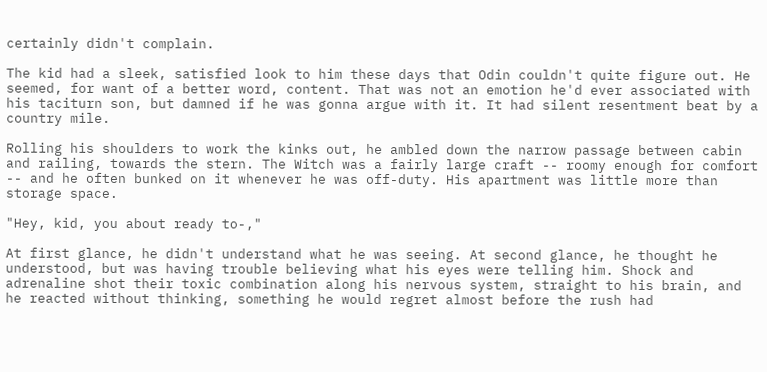certainly didn't complain.

The kid had a sleek, satisfied look to him these days that Odin couldn't quite figure out. He seemed, for want of a better word, content. That was not an emotion he'd ever associated with his taciturn son, but damned if he was gonna argue with it. It had silent resentment beat by a country mile.

Rolling his shoulders to work the kinks out, he ambled down the narrow passage between cabin and railing, towards the stern. The Witch was a fairly large craft -- roomy enough for comfort -- and he often bunked on it whenever he was off-duty. His apartment was little more than storage space.

"Hey, kid, you about ready to-,"

At first glance, he didn't understand what he was seeing. At second glance, he thought he understood, but was having trouble believing what his eyes were telling him. Shock and adrenaline shot their toxic combination along his nervous system, straight to his brain, and he reacted without thinking, something he would regret almost before the rush had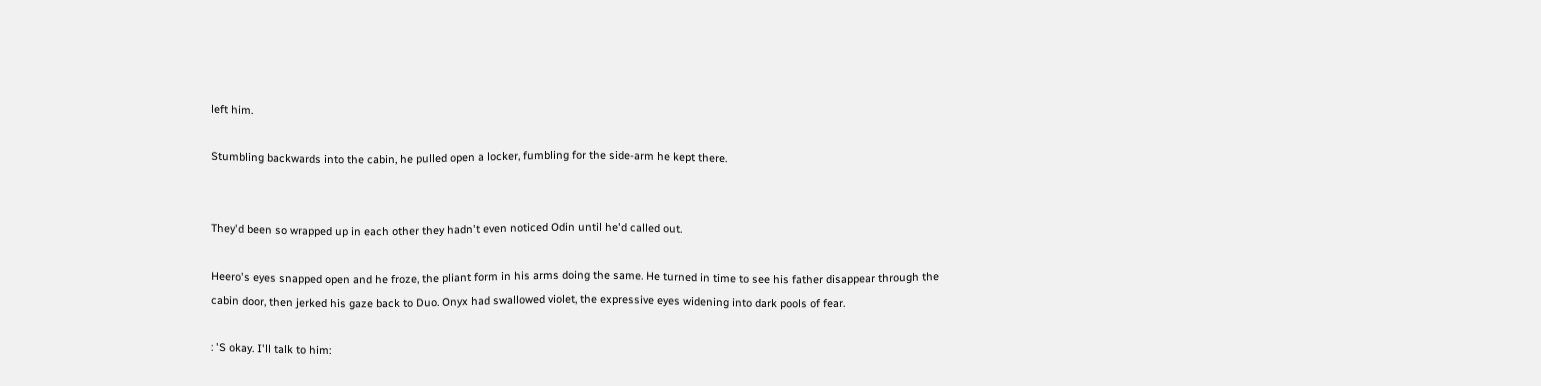left him.

Stumbling backwards into the cabin, he pulled open a locker, fumbling for the side-arm he kept there.


They'd been so wrapped up in each other they hadn't even noticed Odin until he'd called out.

Heero's eyes snapped open and he froze, the pliant form in his arms doing the same. He turned in time to see his father disappear through the cabin door, then jerked his gaze back to Duo. Onyx had swallowed violet, the expressive eyes widening into dark pools of fear.

: 'S okay. I'll talk to him: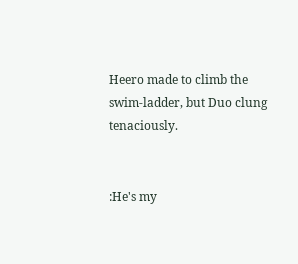Heero made to climb the swim-ladder, but Duo clung tenaciously.


:He's my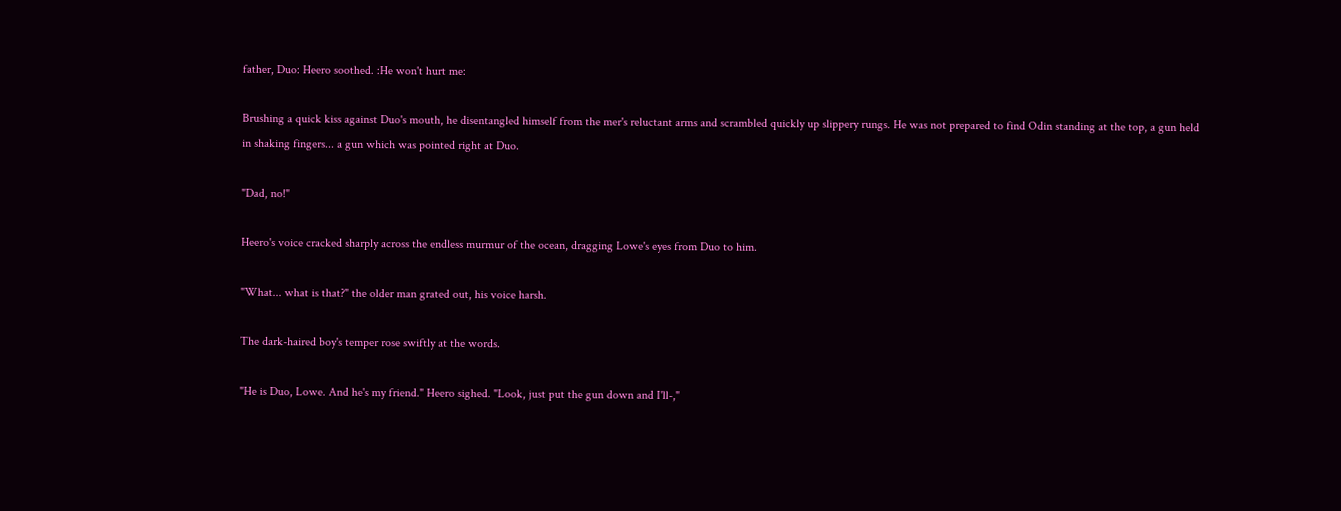father, Duo: Heero soothed. :He won't hurt me:

Brushing a quick kiss against Duo's mouth, he disentangled himself from the mer's reluctant arms and scrambled quickly up slippery rungs. He was not prepared to find Odin standing at the top, a gun held in shaking fingers... a gun which was pointed right at Duo.

"Dad, no!"

Heero's voice cracked sharply across the endless murmur of the ocean, dragging Lowe's eyes from Duo to him.

"What... what is that?" the older man grated out, his voice harsh.

The dark-haired boy's temper rose swiftly at the words.

"He is Duo, Lowe. And he's my friend." Heero sighed. "Look, just put the gun down and I'll-,"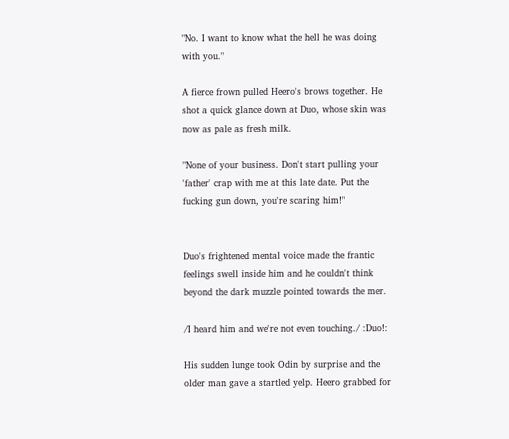"No. I want to know what the hell he was doing with you."

A fierce frown pulled Heero's brows together. He shot a quick glance down at Duo, whose skin was now as pale as fresh milk.

"None of your business. Don't start pulling your 'father' crap with me at this late date. Put the fucking gun down, you're scaring him!"


Duo's frightened mental voice made the frantic feelings swell inside him and he couldn't think beyond the dark muzzle pointed towards the mer.

/I heard him and we're not even touching./ :Duo!:

His sudden lunge took Odin by surprise and the older man gave a startled yelp. Heero grabbed for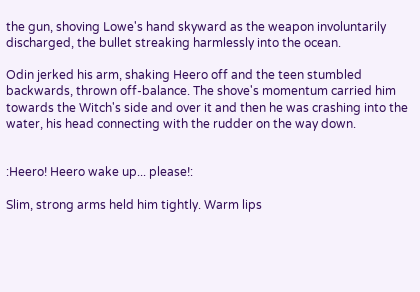the gun, shoving Lowe's hand skyward as the weapon involuntarily discharged, the bullet streaking harmlessly into the ocean.

Odin jerked his arm, shaking Heero off and the teen stumbled backwards, thrown off-balance. The shove's momentum carried him towards the Witch's side and over it and then he was crashing into the water, his head connecting with the rudder on the way down.


:Heero! Heero wake up... please!:

Slim, strong arms held him tightly. Warm lips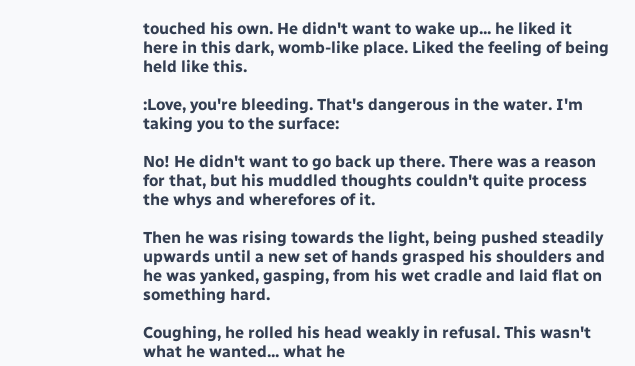touched his own. He didn't want to wake up... he liked it here in this dark, womb-like place. Liked the feeling of being held like this.

:Love, you're bleeding. That's dangerous in the water. I'm taking you to the surface:

No! He didn't want to go back up there. There was a reason for that, but his muddled thoughts couldn't quite process the whys and wherefores of it.

Then he was rising towards the light, being pushed steadily upwards until a new set of hands grasped his shoulders and he was yanked, gasping, from his wet cradle and laid flat on something hard.

Coughing, he rolled his head weakly in refusal. This wasn't what he wanted... what he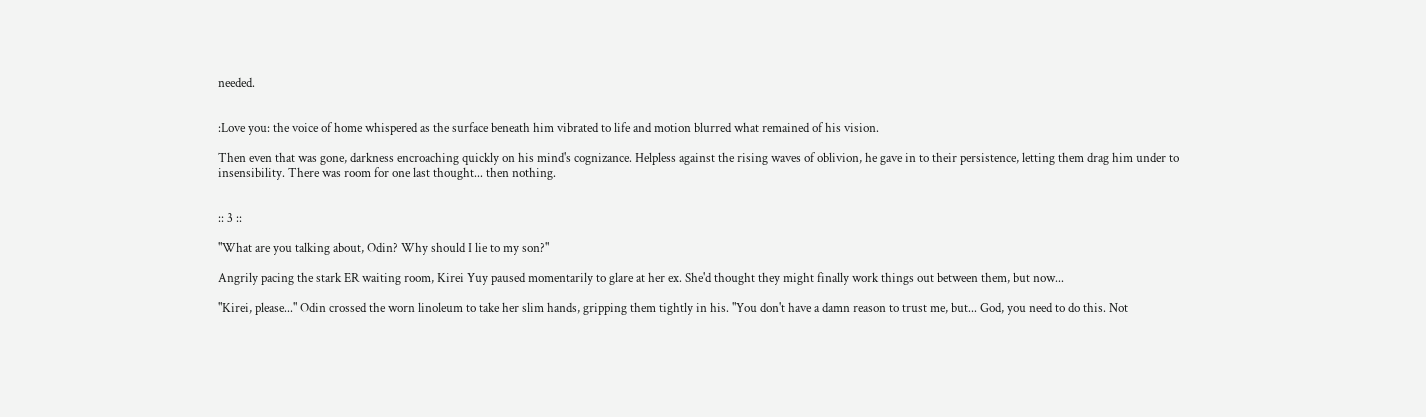needed.


:Love you: the voice of home whispered as the surface beneath him vibrated to life and motion blurred what remained of his vision.

Then even that was gone, darkness encroaching quickly on his mind's cognizance. Helpless against the rising waves of oblivion, he gave in to their persistence, letting them drag him under to insensibility. There was room for one last thought... then nothing.


:: 3 ::

"What are you talking about, Odin? Why should I lie to my son?"

Angrily pacing the stark ER waiting room, Kirei Yuy paused momentarily to glare at her ex. She'd thought they might finally work things out between them, but now...

"Kirei, please..." Odin crossed the worn linoleum to take her slim hands, gripping them tightly in his. "You don't have a damn reason to trust me, but... God, you need to do this. Not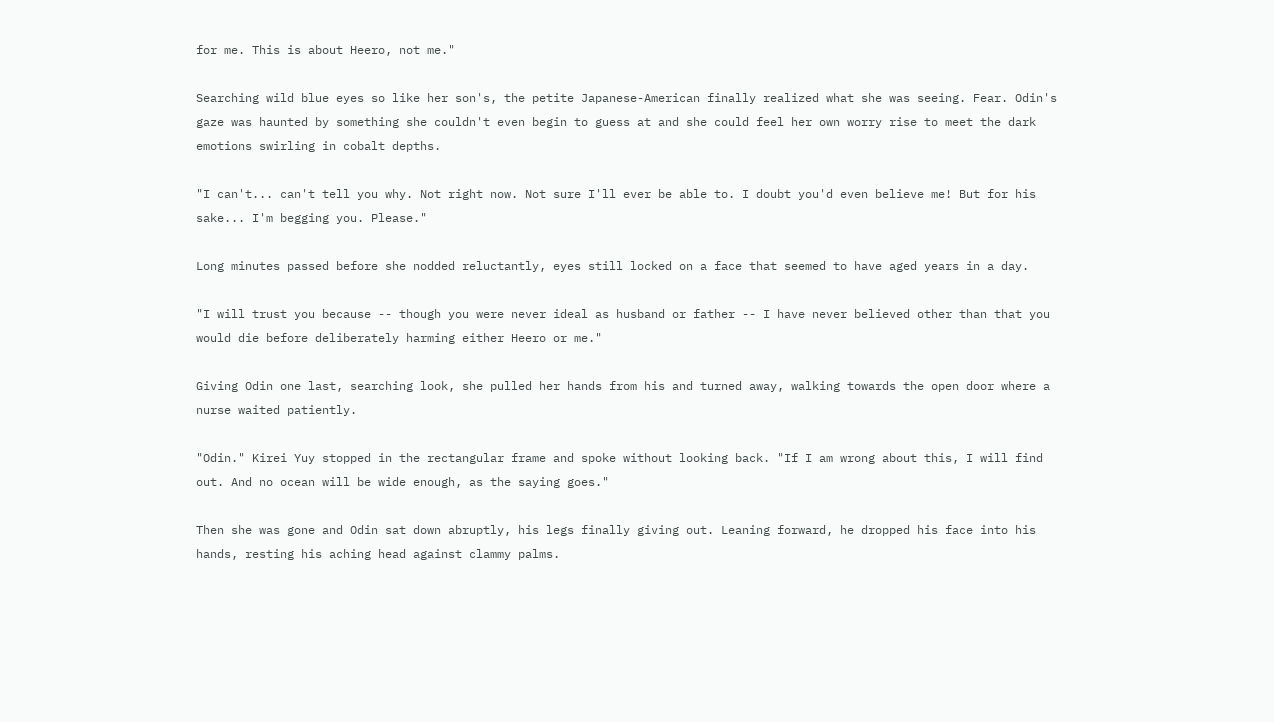for me. This is about Heero, not me."

Searching wild blue eyes so like her son's, the petite Japanese-American finally realized what she was seeing. Fear. Odin's gaze was haunted by something she couldn't even begin to guess at and she could feel her own worry rise to meet the dark emotions swirling in cobalt depths.

"I can't... can't tell you why. Not right now. Not sure I'll ever be able to. I doubt you'd even believe me! But for his sake... I'm begging you. Please."

Long minutes passed before she nodded reluctantly, eyes still locked on a face that seemed to have aged years in a day.

"I will trust you because -- though you were never ideal as husband or father -- I have never believed other than that you would die before deliberately harming either Heero or me."

Giving Odin one last, searching look, she pulled her hands from his and turned away, walking towards the open door where a nurse waited patiently.

"Odin." Kirei Yuy stopped in the rectangular frame and spoke without looking back. "If I am wrong about this, I will find out. And no ocean will be wide enough, as the saying goes."

Then she was gone and Odin sat down abruptly, his legs finally giving out. Leaning forward, he dropped his face into his hands, resting his aching head against clammy palms.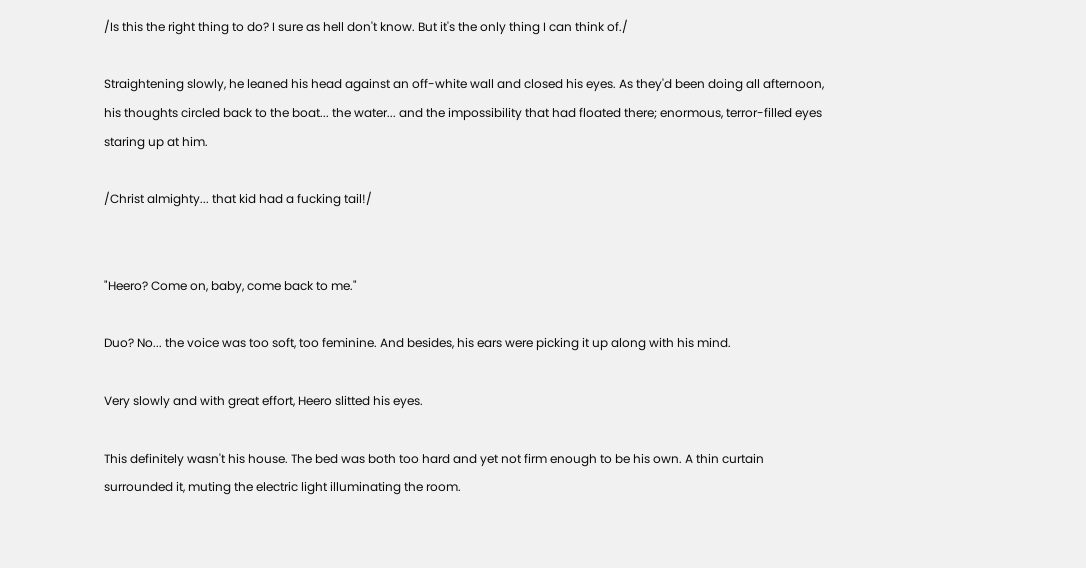/Is this the right thing to do? I sure as hell don't know. But it's the only thing I can think of./

Straightening slowly, he leaned his head against an off-white wall and closed his eyes. As they'd been doing all afternoon, his thoughts circled back to the boat... the water... and the impossibility that had floated there; enormous, terror-filled eyes staring up at him.

/Christ almighty... that kid had a fucking tail!/


"Heero? Come on, baby, come back to me."

Duo? No... the voice was too soft, too feminine. And besides, his ears were picking it up along with his mind.

Very slowly and with great effort, Heero slitted his eyes.

This definitely wasn't his house. The bed was both too hard and yet not firm enough to be his own. A thin curtain surrounded it, muting the electric light illuminating the room.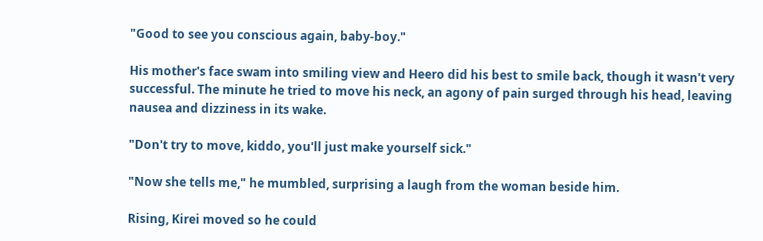"Good to see you conscious again, baby-boy."

His mother's face swam into smiling view and Heero did his best to smile back, though it wasn't very successful. The minute he tried to move his neck, an agony of pain surged through his head, leaving nausea and dizziness in its wake.

"Don't try to move, kiddo, you'll just make yourself sick."

"Now she tells me," he mumbled, surprising a laugh from the woman beside him.

Rising, Kirei moved so he could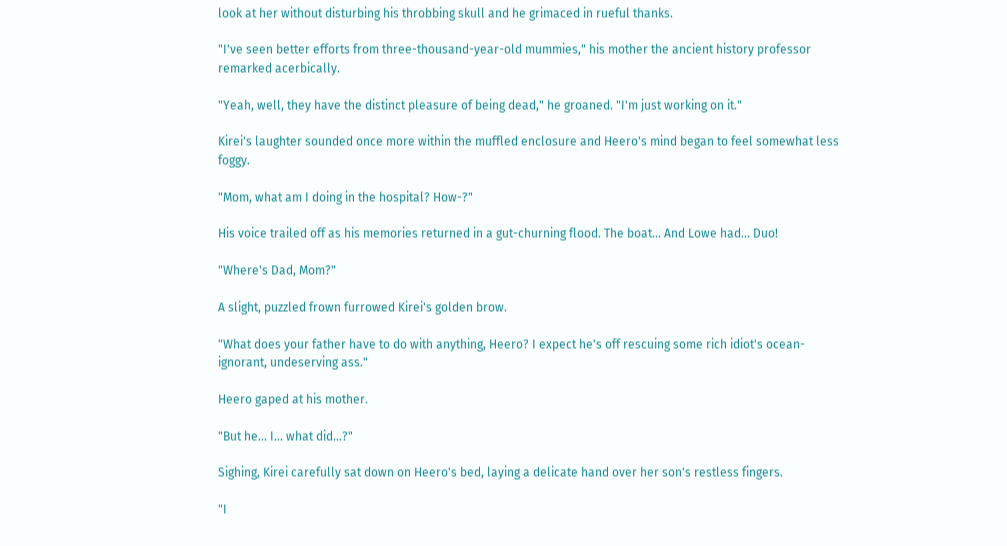look at her without disturbing his throbbing skull and he grimaced in rueful thanks.

"I've seen better efforts from three-thousand-year-old mummies," his mother the ancient history professor remarked acerbically.

"Yeah, well, they have the distinct pleasure of being dead," he groaned. "I'm just working on it."

Kirei's laughter sounded once more within the muffled enclosure and Heero's mind began to feel somewhat less foggy.

"Mom, what am I doing in the hospital? How-?"

His voice trailed off as his memories returned in a gut-churning flood. The boat... And Lowe had... Duo!

"Where's Dad, Mom?"

A slight, puzzled frown furrowed Kirei's golden brow.

"What does your father have to do with anything, Heero? I expect he's off rescuing some rich idiot's ocean-ignorant, undeserving ass."

Heero gaped at his mother.

"But he... I... what did...?"

Sighing, Kirei carefully sat down on Heero's bed, laying a delicate hand over her son's restless fingers.

"I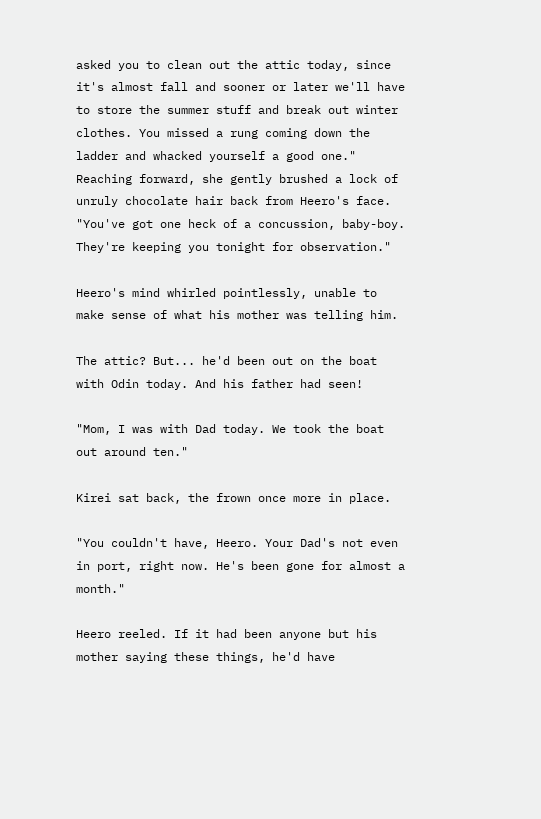asked you to clean out the attic today, since it's almost fall and sooner or later we'll have to store the summer stuff and break out winter clothes. You missed a rung coming down the ladder and whacked yourself a good one." Reaching forward, she gently brushed a lock of unruly chocolate hair back from Heero's face. "You've got one heck of a concussion, baby-boy. They're keeping you tonight for observation."

Heero's mind whirled pointlessly, unable to make sense of what his mother was telling him.

The attic? But... he'd been out on the boat with Odin today. And his father had seen!

"Mom, I was with Dad today. We took the boat out around ten."

Kirei sat back, the frown once more in place.

"You couldn't have, Heero. Your Dad's not even in port, right now. He's been gone for almost a month."

Heero reeled. If it had been anyone but his mother saying these things, he'd have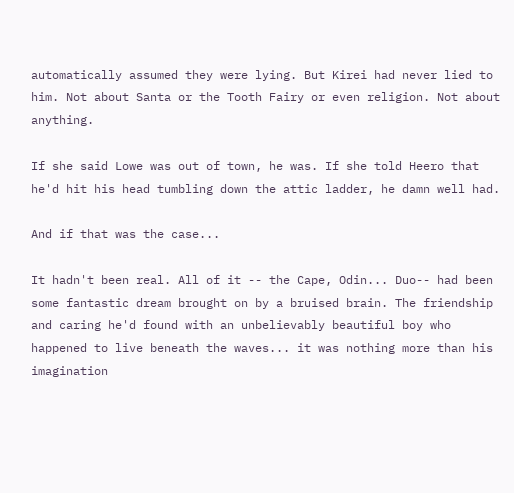automatically assumed they were lying. But Kirei had never lied to him. Not about Santa or the Tooth Fairy or even religion. Not about anything.

If she said Lowe was out of town, he was. If she told Heero that he'd hit his head tumbling down the attic ladder, he damn well had.

And if that was the case...

It hadn't been real. All of it -- the Cape, Odin... Duo-- had been some fantastic dream brought on by a bruised brain. The friendship and caring he'd found with an unbelievably beautiful boy who happened to live beneath the waves... it was nothing more than his imagination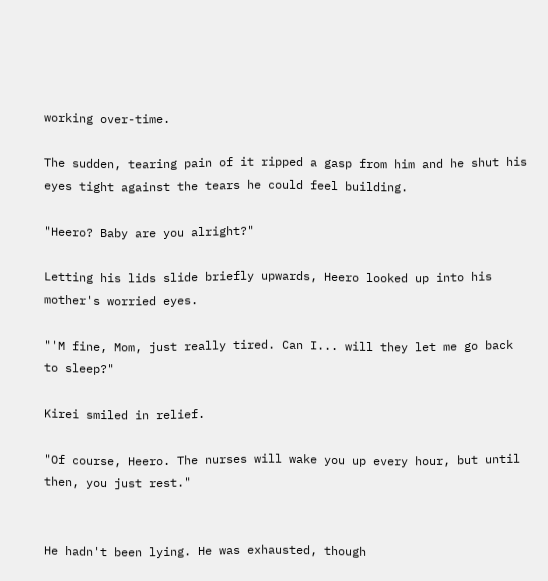working over-time.

The sudden, tearing pain of it ripped a gasp from him and he shut his eyes tight against the tears he could feel building.

"Heero? Baby are you alright?"

Letting his lids slide briefly upwards, Heero looked up into his mother's worried eyes.

"'M fine, Mom, just really tired. Can I... will they let me go back to sleep?"

Kirei smiled in relief.

"Of course, Heero. The nurses will wake you up every hour, but until then, you just rest."


He hadn't been lying. He was exhausted, though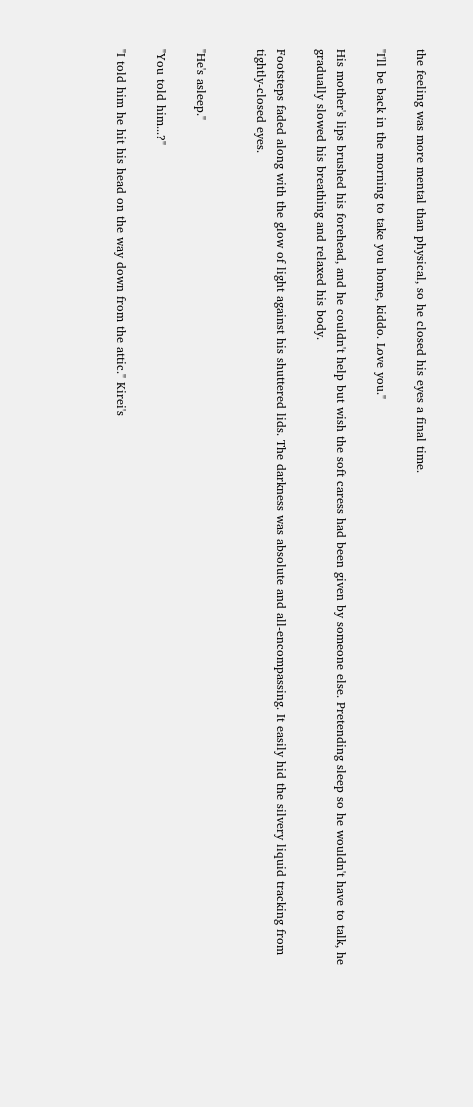the feeling was more mental than physical, so he closed his eyes a final time.

"I'll be back in the morning to take you home, kiddo. Love you."

His mother's lips brushed his forehead, and he couldn't help but wish the soft caress had been given by someone else. Pretending sleep so he wouldn't have to talk, he gradually slowed his breathing and relaxed his body.

Footsteps faded along with the glow of light against his shuttered lids. The darkness was absolute and all-encompassing. It easily hid the silvery liquid tracking from tightly-closed eyes.


"He's asleep."

"You told him...?"

"I told him he hit his head on the way down from the attic." Kirei's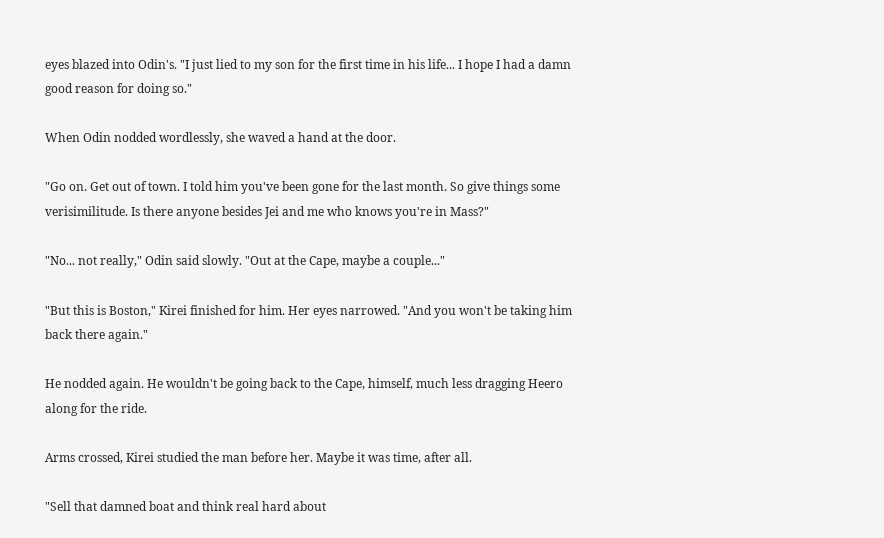eyes blazed into Odin's. "I just lied to my son for the first time in his life... I hope I had a damn good reason for doing so."

When Odin nodded wordlessly, she waved a hand at the door.

"Go on. Get out of town. I told him you've been gone for the last month. So give things some verisimilitude. Is there anyone besides Jei and me who knows you're in Mass?"

"No... not really," Odin said slowly. "Out at the Cape, maybe a couple..."

"But this is Boston," Kirei finished for him. Her eyes narrowed. "And you won't be taking him back there again."

He nodded again. He wouldn't be going back to the Cape, himself, much less dragging Heero along for the ride.

Arms crossed, Kirei studied the man before her. Maybe it was time, after all.

"Sell that damned boat and think real hard about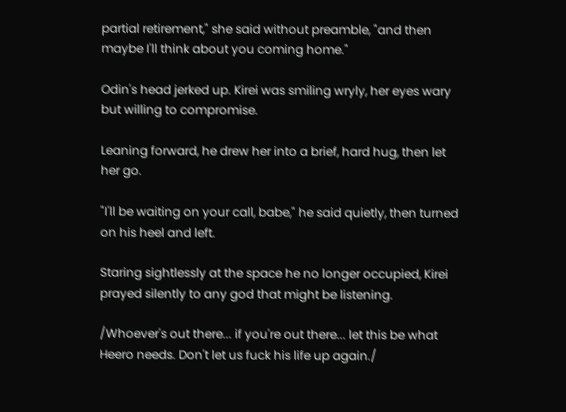partial retirement," she said without preamble, "and then maybe I'll think about you coming home."

Odin's head jerked up. Kirei was smiling wryly, her eyes wary but willing to compromise.

Leaning forward, he drew her into a brief, hard hug, then let her go.

"I'll be waiting on your call, babe," he said quietly, then turned on his heel and left.

Staring sightlessly at the space he no longer occupied, Kirei prayed silently to any god that might be listening.

/Whoever's out there... if you're out there... let this be what Heero needs. Don't let us fuck his life up again./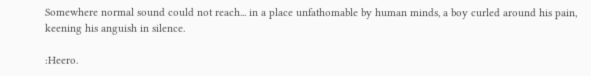Somewhere normal sound could not reach... in a place unfathomable by human minds, a boy curled around his pain, keening his anguish in silence.

:Heero.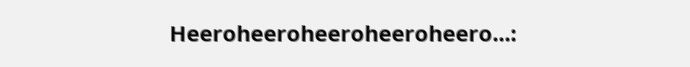Heeroheeroheeroheeroheero...: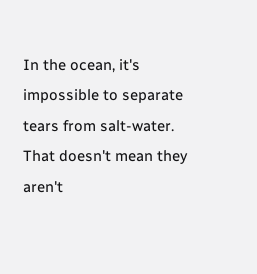In the ocean, it's impossible to separate tears from salt-water. That doesn't mean they aren't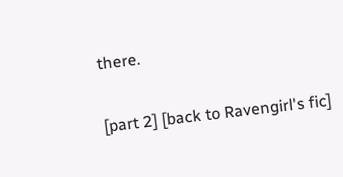there.

[part 2] [back to Ravengirl's fic]